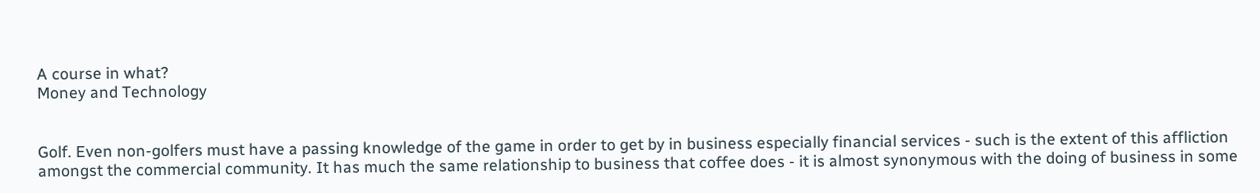A course in what?
Money and Technology


Golf. Even non-golfers must have a passing knowledge of the game in order to get by in business especially financial services - such is the extent of this affliction amongst the commercial community. It has much the same relationship to business that coffee does - it is almost synonymous with the doing of business in some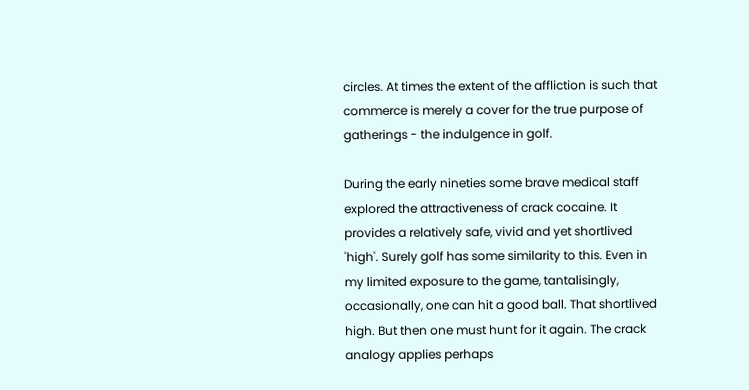circles. At times the extent of the affliction is such that commerce is merely a cover for the true purpose of gatherings - the indulgence in golf.

During the early nineties some brave medical staff explored the attractiveness of crack cocaine. It provides a relatively safe, vivid and yet shortlived 'high'. Surely golf has some similarity to this. Even in my limited exposure to the game, tantalisingly, occasionally, one can hit a good ball. That shortlived high. But then one must hunt for it again. The crack analogy applies perhaps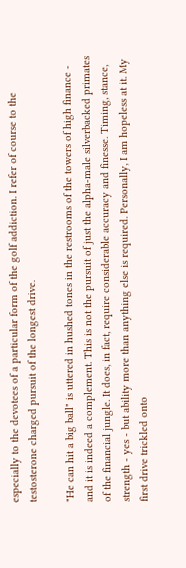especially to the devotees of a particular form of the golf addiction. I refer of course to the testosterone charged pursuit of the longest drive.

"He can hit a big ball" is uttered in hushed tones in the restrooms of the towers of high finance - and it is indeed a complement. This is not the pursuit of just the alpha-male silverbacked primates of the financial jungle. It does, in fact, require considerable accuracy and finesse. Timing, stance, strength - yes - but ability more than anything else is required. Personally, I am hopeless at it. My first drive trickled onto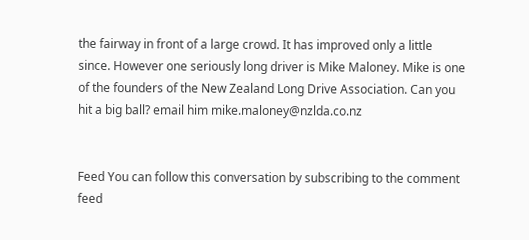the fairway in front of a large crowd. It has improved only a little since. However one seriously long driver is Mike Maloney. Mike is one of the founders of the New Zealand Long Drive Association. Can you hit a big ball? email him mike.maloney@nzlda.co.nz


Feed You can follow this conversation by subscribing to the comment feed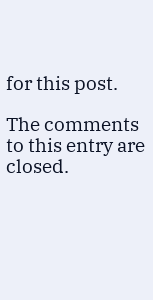for this post.

The comments to this entry are closed.